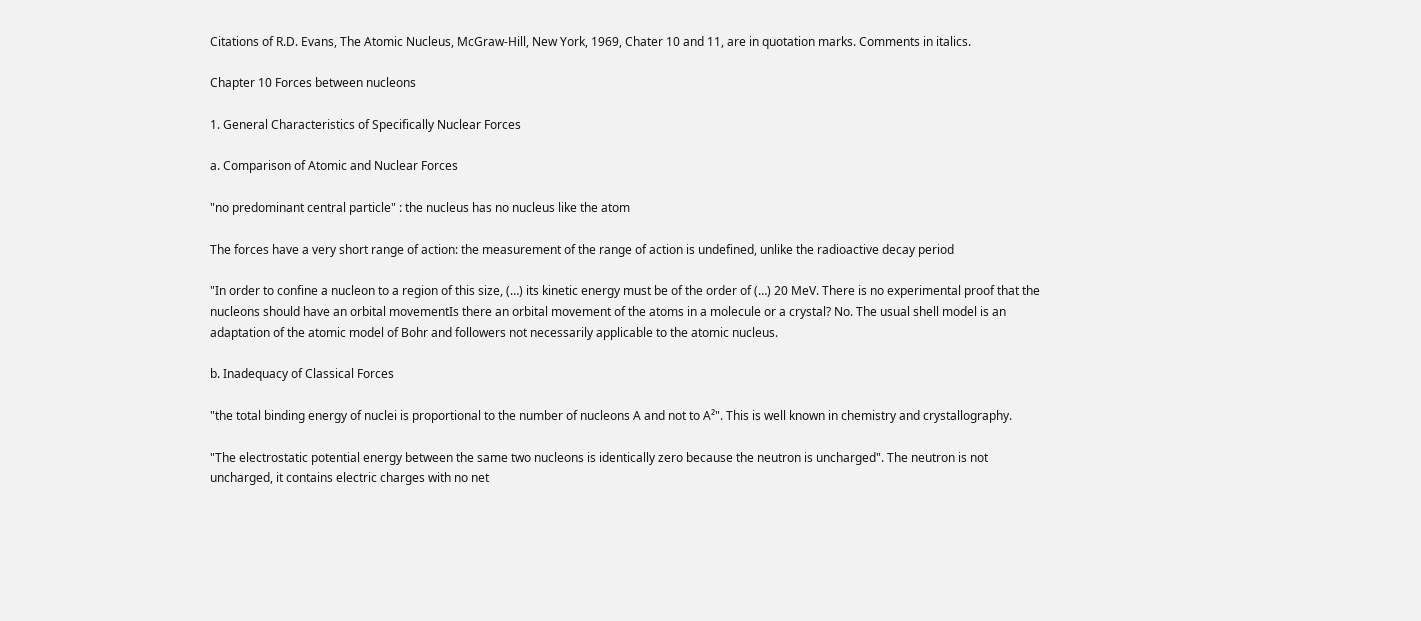Citations of R.D. Evans, The Atomic Nucleus, McGraw-Hill, New York, 1969, Chater 10 and 11, are in quotation marks. Comments in italics.

Chapter 10 Forces between nucleons

1. General Characteristics of Specifically Nuclear Forces

a. Comparison of Atomic and Nuclear Forces

"no predominant central particle" : the nucleus has no nucleus like the atom

The forces have a very short range of action: the measurement of the range of action is undefined, unlike the radioactive decay period

"In order to confine a nucleon to a region of this size, (…) its kinetic energy must be of the order of (…) 20 MeV. There is no experimental proof that the nucleons should have an orbital movementIs there an orbital movement of the atoms in a molecule or a crystal? No. The usual shell model is an adaptation of the atomic model of Bohr and followers not necessarily applicable to the atomic nucleus.

b. Inadequacy of Classical Forces

"the total binding energy of nuclei is proportional to the number of nucleons A and not to A²". This is well known in chemistry and crystallography.

"The electrostatic potential energy between the same two nucleons is identically zero because the neutron is uncharged". The neutron is not uncharged, it contains electric charges with no net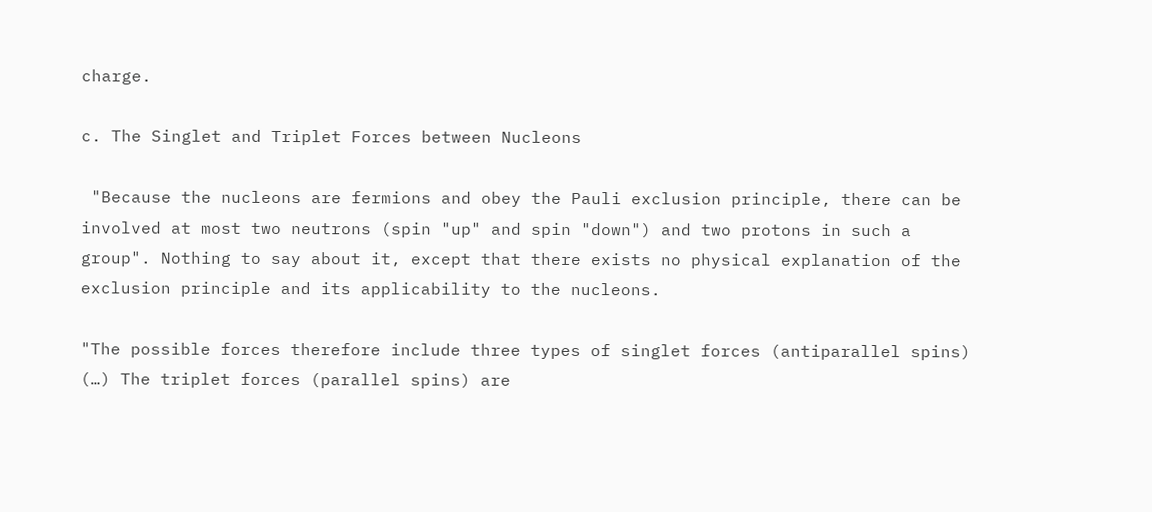charge.

c. The Singlet and Triplet Forces between Nucleons

 "Because the nucleons are fermions and obey the Pauli exclusion principle, there can be involved at most two neutrons (spin "up" and spin "down") and two protons in such a group". Nothing to say about it, except that there exists no physical explanation of the exclusion principle and its applicability to the nucleons.

"The possible forces therefore include three types of singlet forces (antiparallel spins) (…) The triplet forces (parallel spins) are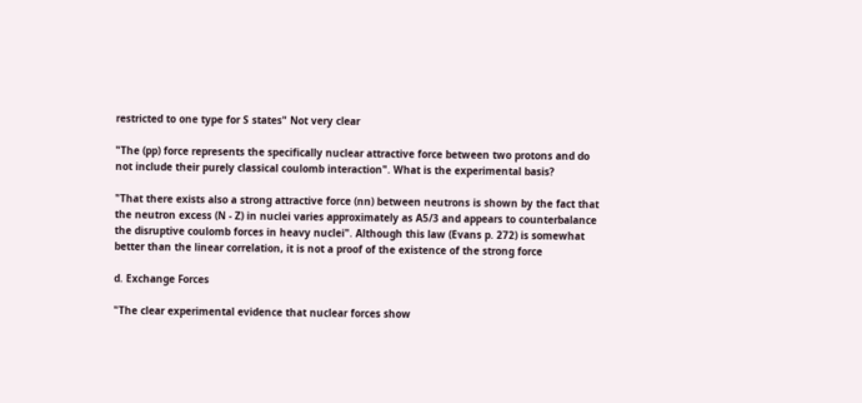restricted to one type for S states" Not very clear

"The (pp) force represents the specifically nuclear attractive force between two protons and do not include their purely classical coulomb interaction". What is the experimental basis?

"That there exists also a strong attractive force (nn) between neutrons is shown by the fact that the neutron excess (N - Z) in nuclei varies approximately as A5/3 and appears to counterbalance the disruptive coulomb forces in heavy nuclei". Although this law (Evans p. 272) is somewhat better than the linear correlation, it is not a proof of the existence of the strong force

d. Exchange Forces

"The clear experimental evidence that nuclear forces show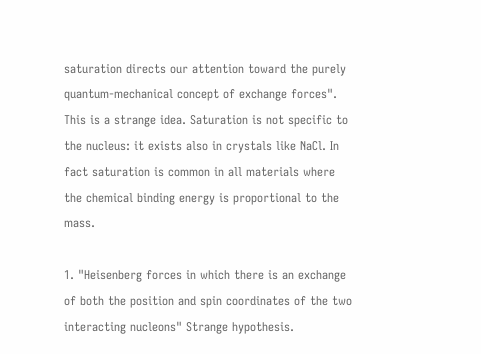saturation directs our attention toward the purely quantum-mechanical concept of exchange forces". This is a strange idea. Saturation is not specific to the nucleus: it exists also in crystals like NaCl. In fact saturation is common in all materials where the chemical binding energy is proportional to the mass.

1. "Heisenberg forces in which there is an exchange of both the position and spin coordinates of the two interacting nucleons" Strange hypothesis.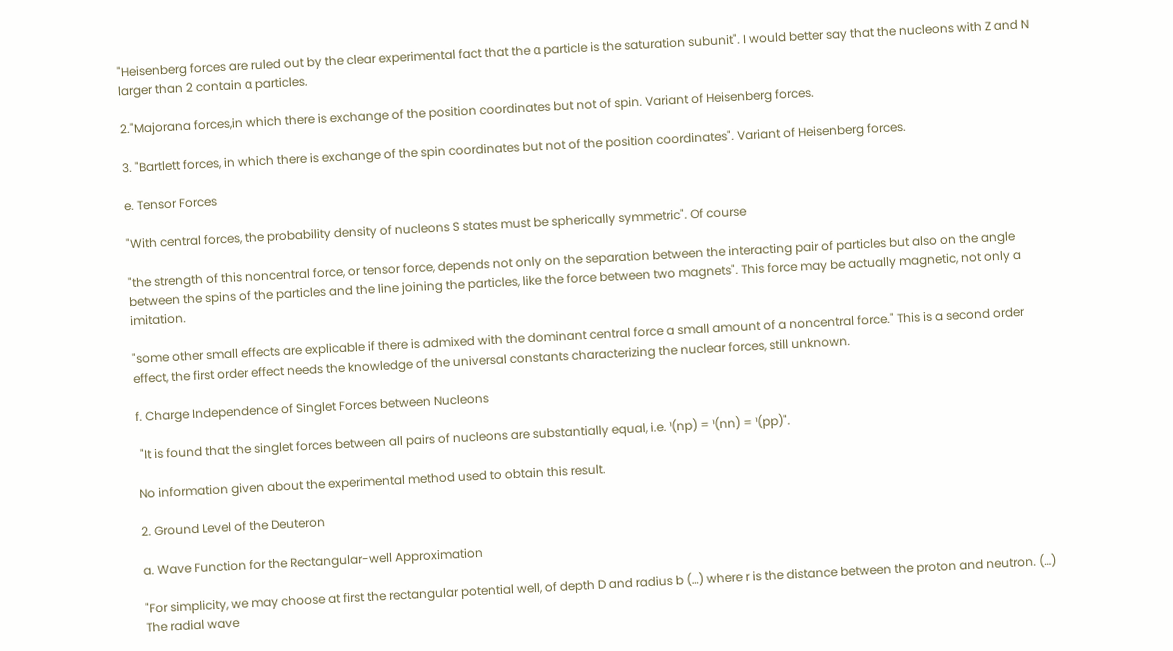"Heisenberg forces are ruled out by the clear experimental fact that the α particle is the saturation subunit". I would better say that the nucleons with Z and N larger than 2 contain α particles.

2."Majorana forces,in which there is exchange of the position coordinates but not of spin. Variant of Heisenberg forces.

3. "Bartlett forces, in which there is exchange of the spin coordinates but not of the position coordinates". Variant of Heisenberg forces.

e. Tensor Forces

"With central forces, the probability density of nucleons S states must be spherically symmetric". Of course

"the strength of this noncentral force, or tensor force, depends not only on the separation between the interacting pair of particles but also on the angle between the spins of the particles and the line joining the particles, like the force between two magnets". This force may be actually magnetic, not only a imitation.

"some other small effects are explicable if there is admixed with the dominant central force a small amount of a noncentral force." This is a second order effect, the first order effect needs the knowledge of the universal constants characterizing the nuclear forces, still unknown.

f. Charge Independence of Singlet Forces between Nucleons

 "It is found that the singlet forces between all pairs of nucleons are substantially equal, i.e. ¹(np) = ¹(nn) = ¹(pp)".

No information given about the experimental method used to obtain this result.

2. Ground Level of the Deuteron

a. Wave Function for the Rectangular-well Approximation

"For simplicity, we may choose at first the rectangular potential well, of depth D and radius b (…) where r is the distance between the proton and neutron. (…) The radial wave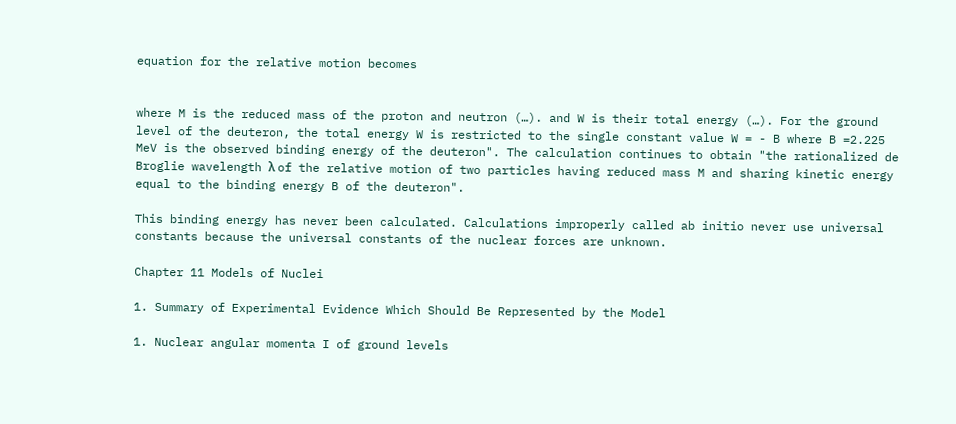equation for the relative motion becomes


where M is the reduced mass of the proton and neutron (…). and W is their total energy (…). For the ground level of the deuteron, the total energy W is restricted to the single constant value W = - B where B =2.225 MeV is the observed binding energy of the deuteron". The calculation continues to obtain "the rationalized de Broglie wavelength λ of the relative motion of two particles having reduced mass M and sharing kinetic energy equal to the binding energy B of the deuteron".

This binding energy has never been calculated. Calculations improperly called ab initio never use universal constants because the universal constants of the nuclear forces are unknown.

Chapter 11 Models of Nuclei

1. Summary of Experimental Evidence Which Should Be Represented by the Model

1. Nuclear angular momenta I of ground levels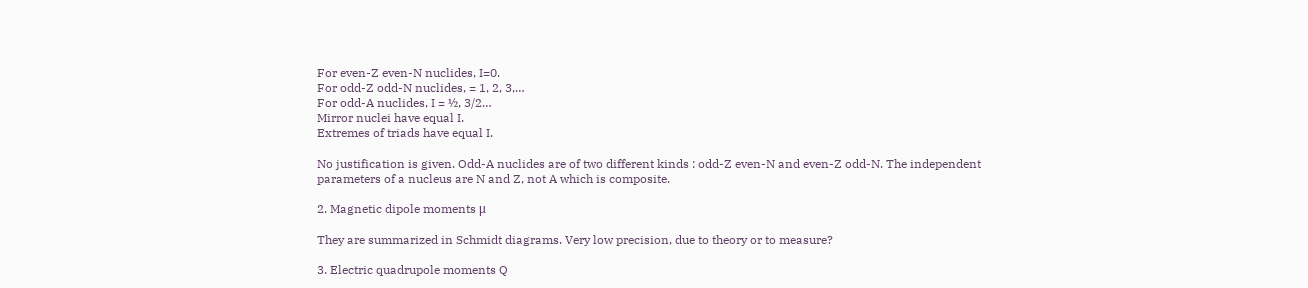For even-Z even-N nuclides, I=0.
For odd-Z odd-N nuclides, = 1, 2, 3,…
For odd-A nuclides, I = ½, 3/2…
Mirror nuclei have equal I.
Extremes of triads have equal I.

No justification is given. Odd-A nuclides are of two different kinds : odd-Z even-N and even-Z odd-N. The independent parameters of a nucleus are N and Z, not A which is composite.

2. Magnetic dipole moments μ

They are summarized in Schmidt diagrams. Very low precision, due to theory or to measure?

3. Electric quadrupole moments Q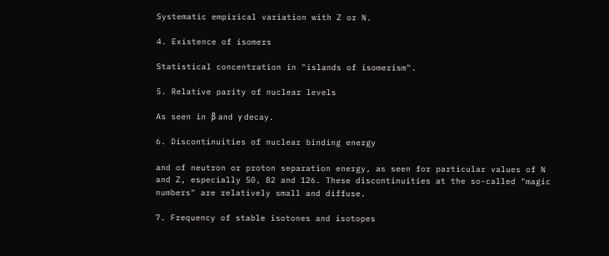Systematic empirical variation with Z or N.

4. Existence of isomers

Statistical concentration in "islands of isomerism".

5. Relative parity of nuclear levels

As seen in β and γ decay.

6. Discontinuities of nuclear binding energy

and of neutron or proton separation energy, as seen for particular values of N and Z, especially 50, 82 and 126. These discontinuities at the so-called "magic numbers" are relatively small and diffuse.

7. Frequency of stable isotones and isotopes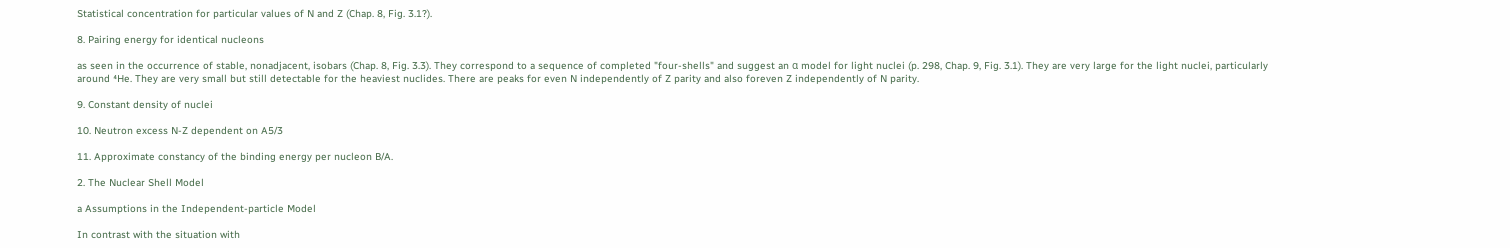Statistical concentration for particular values of N and Z (Chap. 8, Fig. 3.1?).

8. Pairing energy for identical nucleons

as seen in the occurrence of stable, nonadjacent, isobars (Chap. 8, Fig. 3.3). They correspond to a sequence of completed "four-shells" and suggest an α model for light nuclei (p. 298, Chap. 9, Fig. 3.1). They are very large for the light nuclei, particularly around ⁴He. They are very small but still detectable for the heaviest nuclides. There are peaks for even N independently of Z parity and also foreven Z independently of N parity.

9. Constant density of nuclei

10. Neutron excess N-Z dependent on A5/3

11. Approximate constancy of the binding energy per nucleon B/A.

2. The Nuclear Shell Model

a Assumptions in the Independent-particle Model

In contrast with the situation with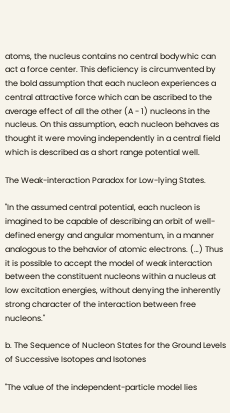atoms, the nucleus contains no central bodywhic can act a force center. This deficiency is circumvented by the bold assumption that each nucleon experiences a central attractive force which can be ascribed to the average effect of all the other (A - 1) nucleons in the nucleus. On this assumption, each nucleon behaves as thought it were moving independently in a central field which is described as a short range potential well.

The Weak-interaction Paradox for Low-lying States.

"In the assumed central potential, each nucleon is imagined to be capable of describing an orbit of well-defined energy and angular momentum, in a manner analogous to the behavior of atomic electrons. (…) Thus it is possible to accept the model of weak interaction between the constituent nucleons within a nucleus at low excitation energies, without denying the inherently strong character of the interaction between free nucleons."

b. The Sequence of Nucleon States for the Ground Levels of Successive Isotopes and Isotones

"The value of the independent-particle model lies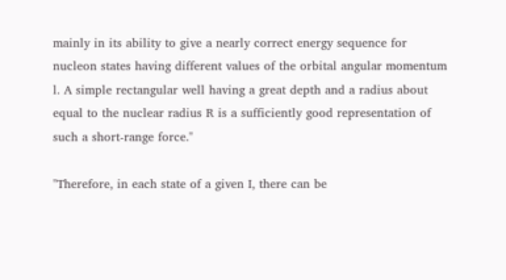mainly in its ability to give a nearly correct energy sequence for nucleon states having different values of the orbital angular momentum l. A simple rectangular well having a great depth and a radius about equal to the nuclear radius R is a sufficiently good representation of such a short-range force."

"Therefore, in each state of a given I, there can be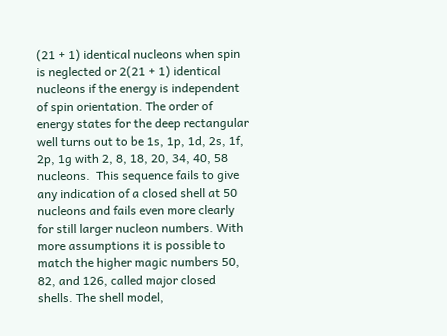(21 + 1) identical nucleons when spin is neglected or 2(21 + 1) identical nucleons if the energy is independent of spin orientation. The order of energy states for the deep rectangular well turns out to be 1s, 1p, 1d, 2s, 1f, 2p, 1g with 2, 8, 18, 20, 34, 40, 58 nucleons.  This sequence fails to give any indication of a closed shell at 50 nucleons and fails even more clearly for still larger nucleon numbers. With more assumptions it is possible to match the higher magic numbers 50, 82, and 126, called major closed shells. The shell model,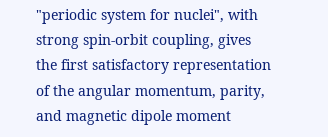"periodic system for nuclei", with strong spin-orbit coupling, gives the first satisfactory representation of the angular momentum, parity, and magnetic dipole moment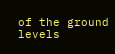of the ground levels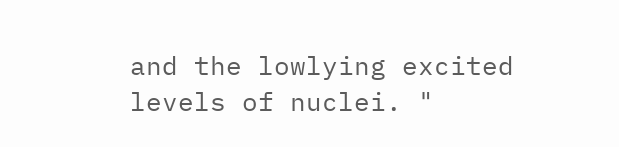and the lowlying excited levels of nuclei. "